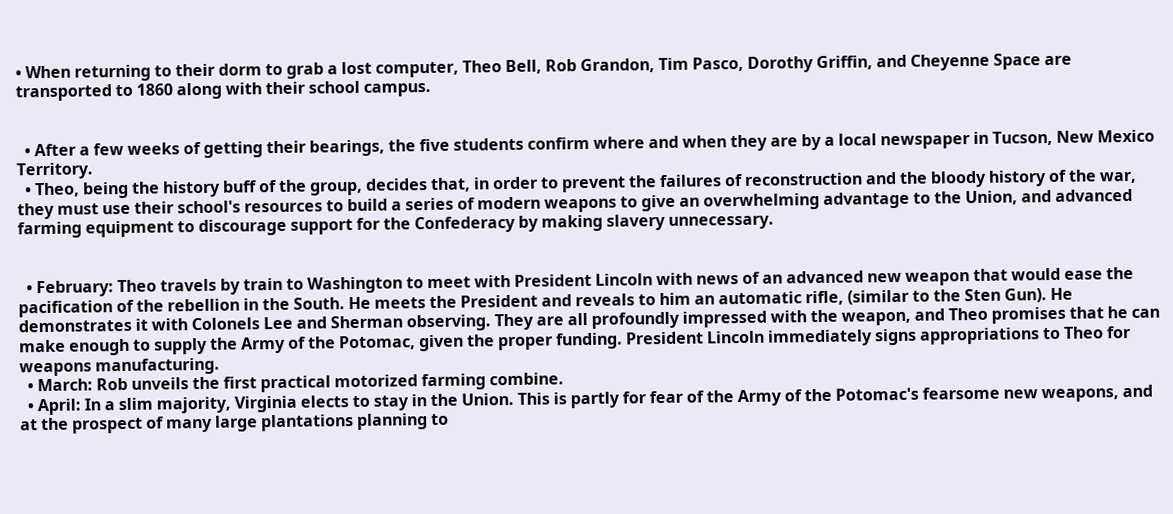• When returning to their dorm to grab a lost computer, Theo Bell, Rob Grandon, Tim Pasco, Dorothy Griffin, and Cheyenne Space are transported to 1860 along with their school campus.


  • After a few weeks of getting their bearings, the five students confirm where and when they are by a local newspaper in Tucson, New Mexico Territory.
  • Theo, being the history buff of the group, decides that, in order to prevent the failures of reconstruction and the bloody history of the war, they must use their school's resources to build a series of modern weapons to give an overwhelming advantage to the Union, and advanced farming equipment to discourage support for the Confederacy by making slavery unnecessary.


  • February: Theo travels by train to Washington to meet with President Lincoln with news of an advanced new weapon that would ease the pacification of the rebellion in the South. He meets the President and reveals to him an automatic rifle, (similar to the Sten Gun). He demonstrates it with Colonels Lee and Sherman observing. They are all profoundly impressed with the weapon, and Theo promises that he can make enough to supply the Army of the Potomac, given the proper funding. President Lincoln immediately signs appropriations to Theo for weapons manufacturing.
  • March: Rob unveils the first practical motorized farming combine.
  • April: In a slim majority, Virginia elects to stay in the Union. This is partly for fear of the Army of the Potomac's fearsome new weapons, and at the prospect of many large plantations planning to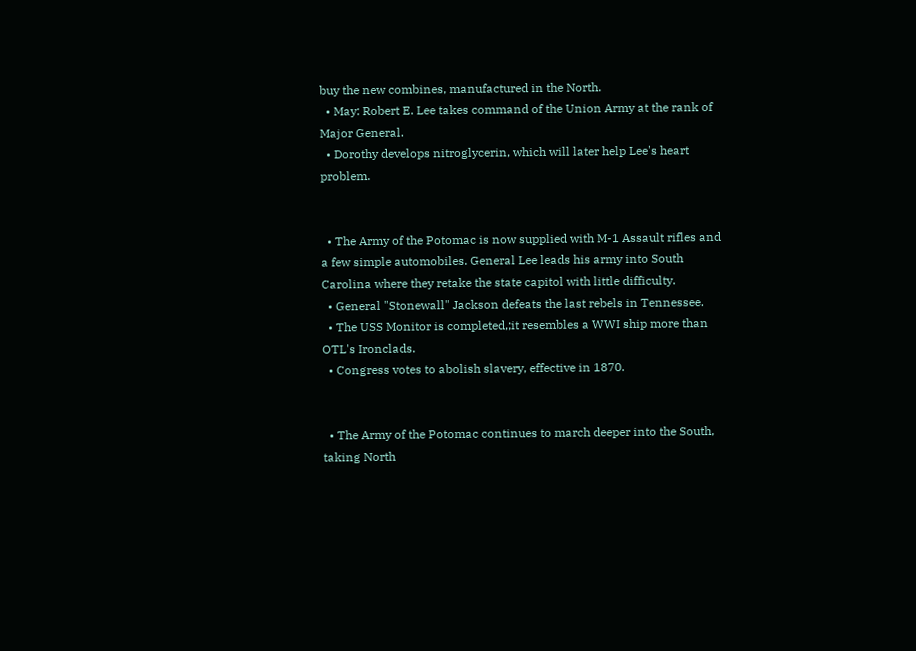buy the new combines, manufactured in the North.
  • May: Robert E. Lee takes command of the Union Army at the rank of Major General.
  • Dorothy develops nitroglycerin, which will later help Lee's heart problem.


  • The Army of the Potomac is now supplied with M-1 Assault rifles and a few simple automobiles. General Lee leads his army into South Carolina where they retake the state capitol with little difficulty.
  • General "Stonewall" Jackson defeats the last rebels in Tennessee.
  • The USS Monitor is completed,;it resembles a WWI ship more than OTL's Ironclads.
  • Congress votes to abolish slavery, effective in 1870.


  • The Army of the Potomac continues to march deeper into the South, taking North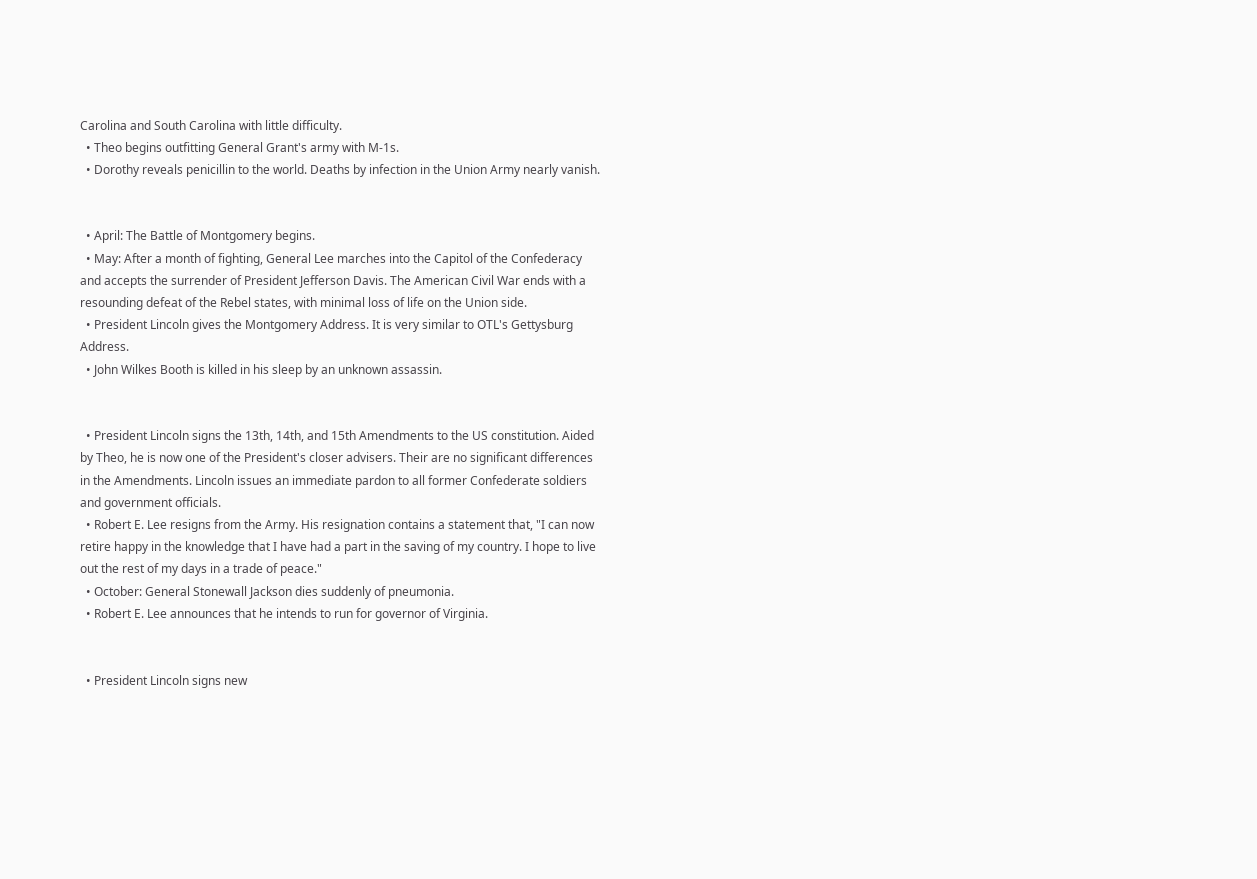Carolina and South Carolina with little difficulty.
  • Theo begins outfitting General Grant's army with M-1s.
  • Dorothy reveals penicillin to the world. Deaths by infection in the Union Army nearly vanish.


  • April: The Battle of Montgomery begins.
  • May: After a month of fighting, General Lee marches into the Capitol of the Confederacy and accepts the surrender of President Jefferson Davis. The American Civil War ends with a resounding defeat of the Rebel states, with minimal loss of life on the Union side.
  • President Lincoln gives the Montgomery Address. It is very similar to OTL's Gettysburg Address.
  • John Wilkes Booth is killed in his sleep by an unknown assassin.


  • President Lincoln signs the 13th, 14th, and 15th Amendments to the US constitution. Aided by Theo, he is now one of the President's closer advisers. Their are no significant differences in the Amendments. Lincoln issues an immediate pardon to all former Confederate soldiers and government officials.
  • Robert E. Lee resigns from the Army. His resignation contains a statement that, "I can now retire happy in the knowledge that I have had a part in the saving of my country. I hope to live out the rest of my days in a trade of peace."
  • October: General Stonewall Jackson dies suddenly of pneumonia.
  • Robert E. Lee announces that he intends to run for governor of Virginia.


  • President Lincoln signs new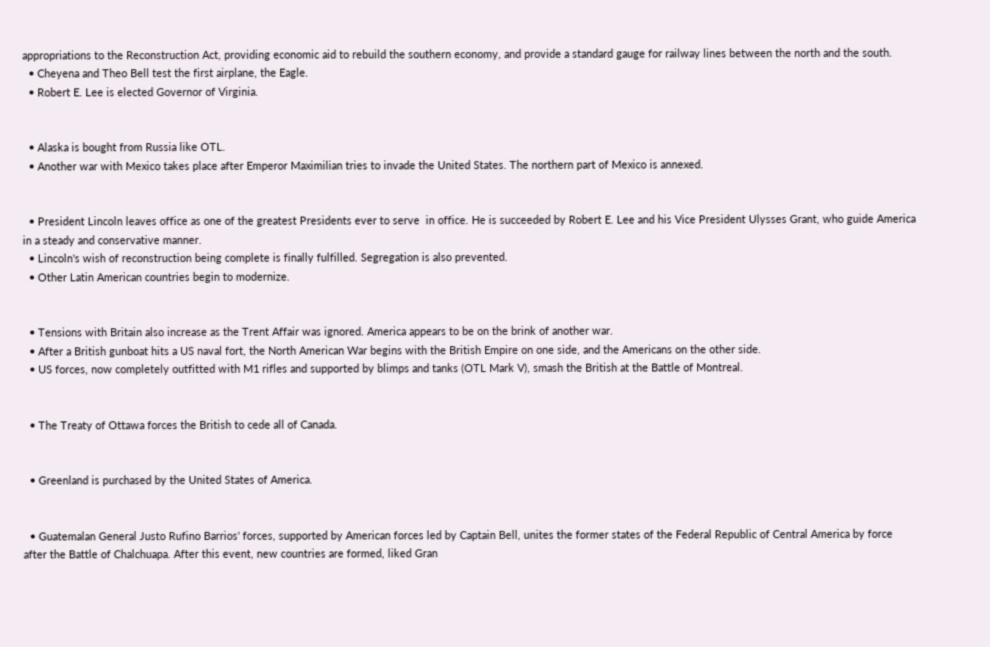appropriations to the Reconstruction Act, providing economic aid to rebuild the southern economy, and provide a standard gauge for railway lines between the north and the south.
  • Cheyena and Theo Bell test the first airplane, the Eagle.
  • Robert E. Lee is elected Governor of Virginia.


  • Alaska is bought from Russia like OTL.
  • Another war with Mexico takes place after Emperor Maximilian tries to invade the United States. The northern part of Mexico is annexed.


  • President Lincoln leaves office as one of the greatest Presidents ever to serve  in office. He is succeeded by Robert E. Lee and his Vice President Ulysses Grant, who guide America in a steady and conservative manner.
  • Lincoln's wish of reconstruction being complete is finally fulfilled. Segregation is also prevented.
  • Other Latin American countries begin to modernize.


  • Tensions with Britain also increase as the Trent Affair was ignored. America appears to be on the brink of another war.
  • After a British gunboat hits a US naval fort, the North American War begins with the British Empire on one side, and the Americans on the other side.
  • US forces, now completely outfitted with M1 rifles and supported by blimps and tanks (OTL Mark V), smash the British at the Battle of Montreal.


  • The Treaty of Ottawa forces the British to cede all of Canada.


  • Greenland is purchased by the United States of America.


  • Guatemalan General Justo Rufino Barrios' forces, supported by American forces led by Captain Bell, unites the former states of the Federal Republic of Central America by force after the Battle of Chalchuapa. After this event, new countries are formed, liked Gran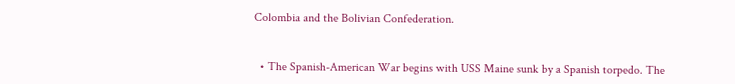Colombia and the Bolivian Confederation.


  • The Spanish-American War begins with USS Maine sunk by a Spanish torpedo. The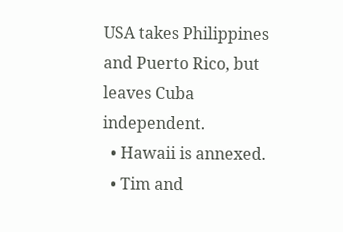USA takes Philippines and Puerto Rico, but leaves Cuba independent.
  • Hawaii is annexed.
  • Tim and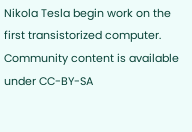Nikola Tesla begin work on the first transistorized computer.
Community content is available under CC-BY-SA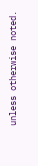unless otherwise noted.